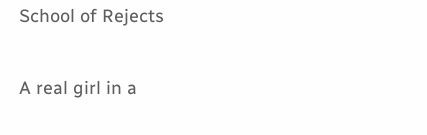School of Rejects

A real girl in a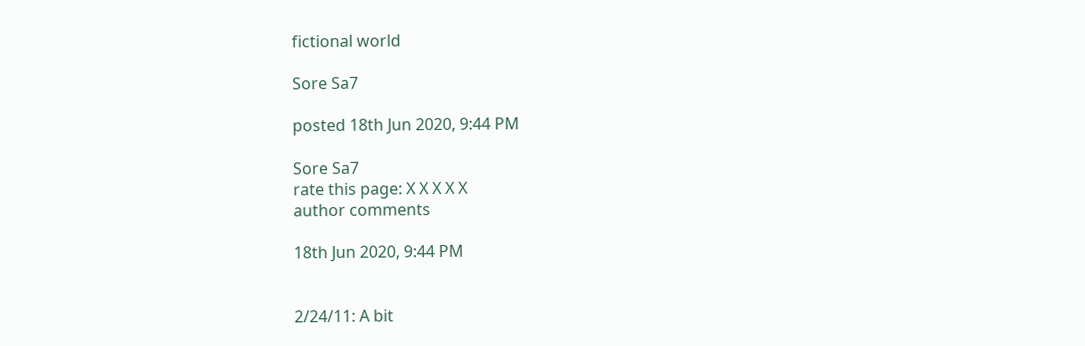fictional world

Sore Sa7

posted 18th Jun 2020, 9:44 PM

Sore Sa7
rate this page: X X X X X
author comments

18th Jun 2020, 9:44 PM


2/24/11: A bit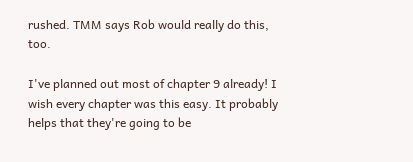rushed. TMM says Rob would really do this, too.

I've planned out most of chapter 9 already! I wish every chapter was this easy. It probably helps that they're going to be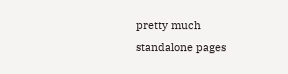pretty much standalone pages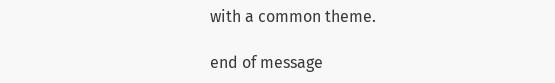with a common theme.

end of message